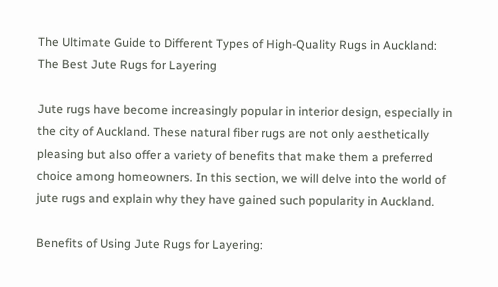The Ultimate Guide to Different Types of High-Quality Rugs in Auckland: The Best Jute Rugs for Layering

Jute rugs have become increasingly popular in interior design, especially in the city of Auckland. These natural fiber rugs are not only aesthetically pleasing but also offer a variety of benefits that make them a preferred choice among homeowners. In this section, we will delve into the world of jute rugs and explain why they have gained such popularity in Auckland.

Benefits of Using Jute Rugs for Layering: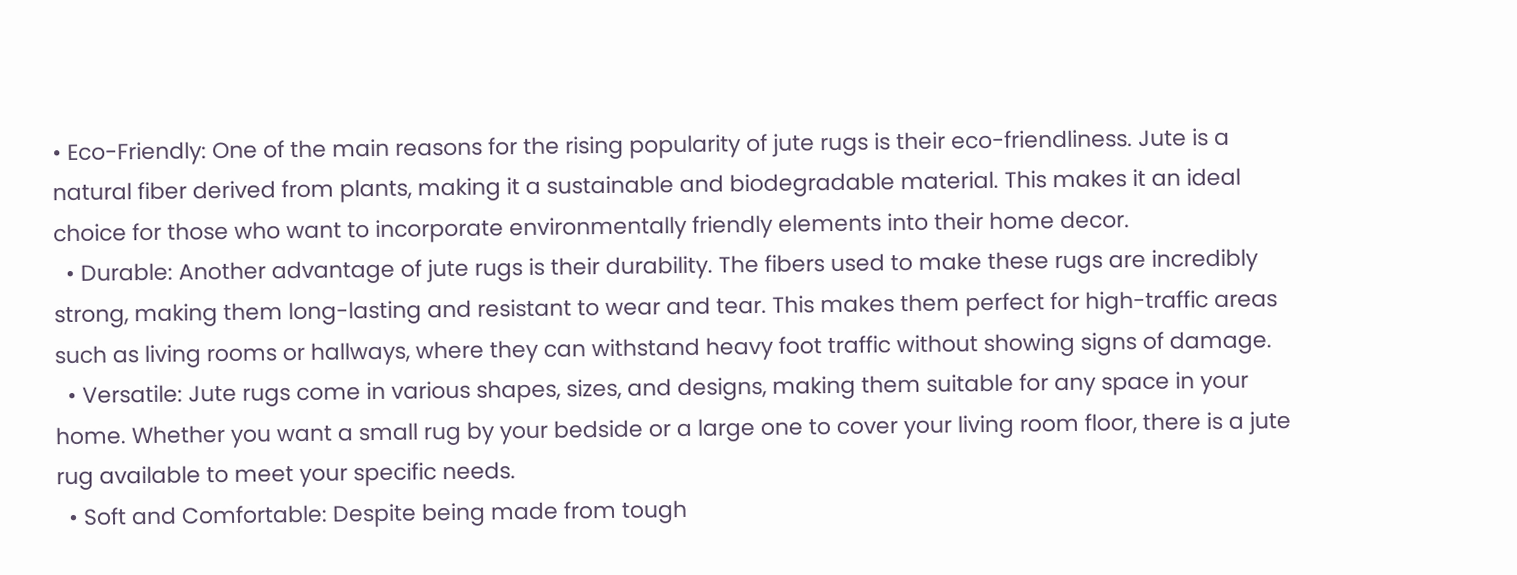• Eco-Friendly: One of the main reasons for the rising popularity of jute rugs is their eco-friendliness. Jute is a natural fiber derived from plants, making it a sustainable and biodegradable material. This makes it an ideal choice for those who want to incorporate environmentally friendly elements into their home decor.
  • Durable: Another advantage of jute rugs is their durability. The fibers used to make these rugs are incredibly strong, making them long-lasting and resistant to wear and tear. This makes them perfect for high-traffic areas such as living rooms or hallways, where they can withstand heavy foot traffic without showing signs of damage.
  • Versatile: Jute rugs come in various shapes, sizes, and designs, making them suitable for any space in your home. Whether you want a small rug by your bedside or a large one to cover your living room floor, there is a jute rug available to meet your specific needs.
  • Soft and Comfortable: Despite being made from tough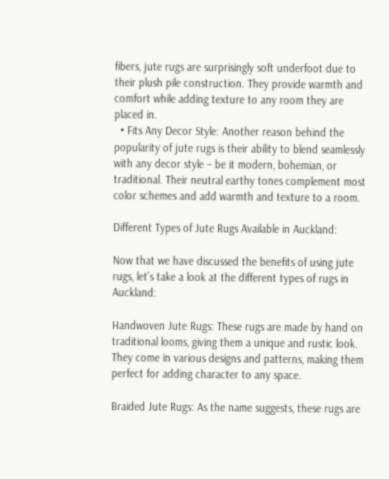fibers, jute rugs are surprisingly soft underfoot due to their plush pile construction. They provide warmth and comfort while adding texture to any room they are placed in.
  • Fits Any Decor Style: Another reason behind the popularity of jute rugs is their ability to blend seamlessly with any decor style – be it modern, bohemian, or traditional. Their neutral earthy tones complement most color schemes and add warmth and texture to a room.

Different Types of Jute Rugs Available in Auckland:

Now that we have discussed the benefits of using jute rugs, let’s take a look at the different types of rugs in Auckland:

Handwoven Jute Rugs: These rugs are made by hand on traditional looms, giving them a unique and rustic look. They come in various designs and patterns, making them perfect for adding character to any space.

Braided Jute Rugs: As the name suggests, these rugs are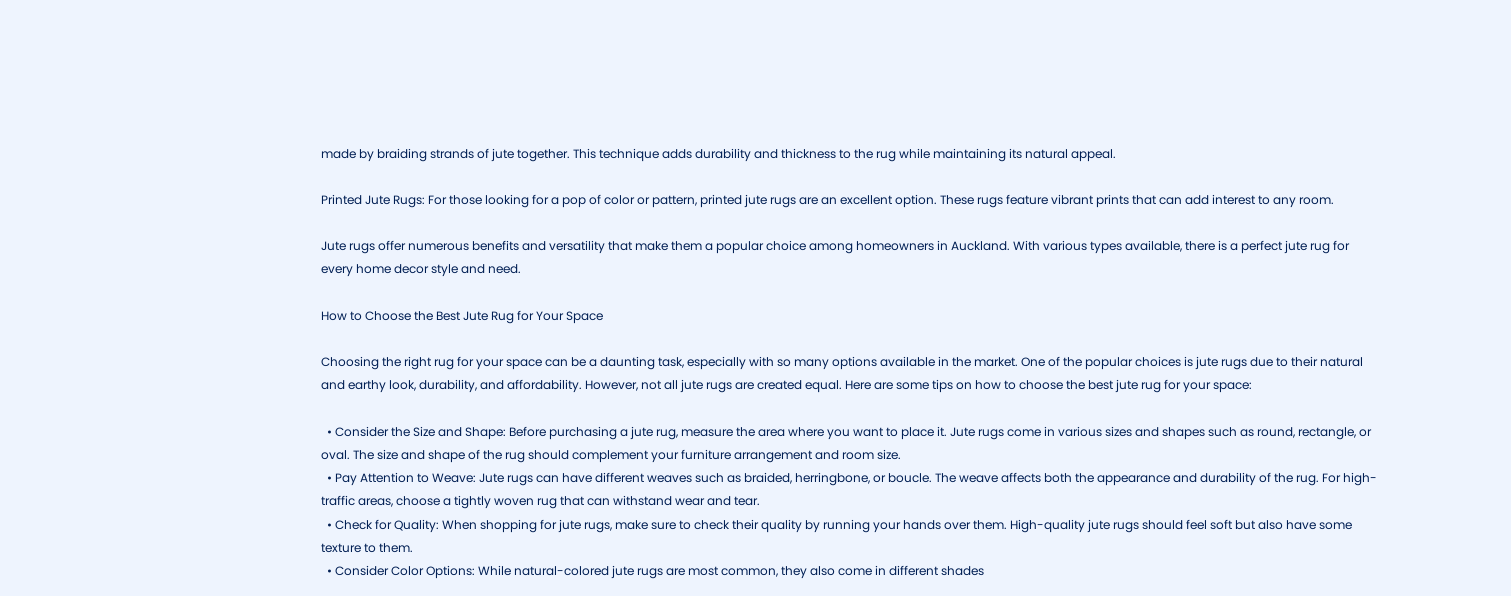made by braiding strands of jute together. This technique adds durability and thickness to the rug while maintaining its natural appeal.

Printed Jute Rugs: For those looking for a pop of color or pattern, printed jute rugs are an excellent option. These rugs feature vibrant prints that can add interest to any room.

Jute rugs offer numerous benefits and versatility that make them a popular choice among homeowners in Auckland. With various types available, there is a perfect jute rug for every home decor style and need.

How to Choose the Best Jute Rug for Your Space

Choosing the right rug for your space can be a daunting task, especially with so many options available in the market. One of the popular choices is jute rugs due to their natural and earthy look, durability, and affordability. However, not all jute rugs are created equal. Here are some tips on how to choose the best jute rug for your space:

  • Consider the Size and Shape: Before purchasing a jute rug, measure the area where you want to place it. Jute rugs come in various sizes and shapes such as round, rectangle, or oval. The size and shape of the rug should complement your furniture arrangement and room size.
  • Pay Attention to Weave: Jute rugs can have different weaves such as braided, herringbone, or boucle. The weave affects both the appearance and durability of the rug. For high-traffic areas, choose a tightly woven rug that can withstand wear and tear.
  • Check for Quality: When shopping for jute rugs, make sure to check their quality by running your hands over them. High-quality jute rugs should feel soft but also have some texture to them.
  • Consider Color Options: While natural-colored jute rugs are most common, they also come in different shades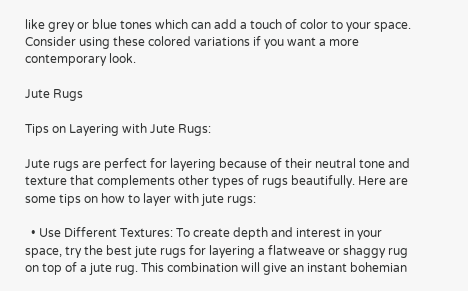like grey or blue tones which can add a touch of color to your space. Consider using these colored variations if you want a more contemporary look.

Jute Rugs

Tips on Layering with Jute Rugs:

Jute rugs are perfect for layering because of their neutral tone and texture that complements other types of rugs beautifully. Here are some tips on how to layer with jute rugs:

  • Use Different Textures: To create depth and interest in your space, try the best jute rugs for layering a flatweave or shaggy rug on top of a jute rug. This combination will give an instant bohemian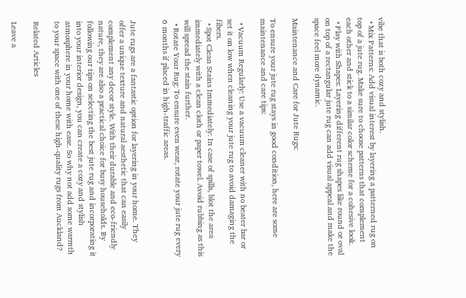vibe that is both cozy and stylish.
  • Mix Patterns: Add visual interest by layering a patterned rug on top of a jute rug. Make sure to choose patterns that complement each other and stick to a similar color scheme for a cohesive look.
  • Play with Shapes: Layering different rug shapes like round or oval on top of a rectangular jute rug can add visual appeal and make the space feel more dynamic.

Maintenance and Care for Jute Rugs:

To ensure your jute rug stays in good condition, here are some maintenance and care tips:

  • Vacuum Regularly: Use a vacuum cleaner with no beater bar or set it on low when cleaning your jute rug to avoid damaging the fibers.
  • Spot Clean Stains Immediately: In case of spills, blot the area immediately with a clean cloth or paper towel. Avoid rubbing as this will spread the stain further.
  • Rotate Your Rug: To ensure even wear, rotate your jute rug every 6 months if placed in high-traffic areas.


Jute rugs are a fantastic option for layering in your home. They offer a unique texture and natural aesthetic that can easily complement any decor style. With their durable and eco-friendly nature, they are also a practical choice for busy households. By following our tips on selecting the best jute rug and incorporating it into your interior design, you can create a cozy and stylish atmosphere in your home with ease. So why not add some warmth to your space with one of these high-quality rugs from Auckland?

Related Articles

Leave a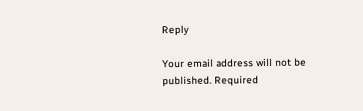Reply

Your email address will not be published. Required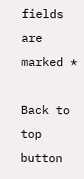fields are marked *

Back to top button